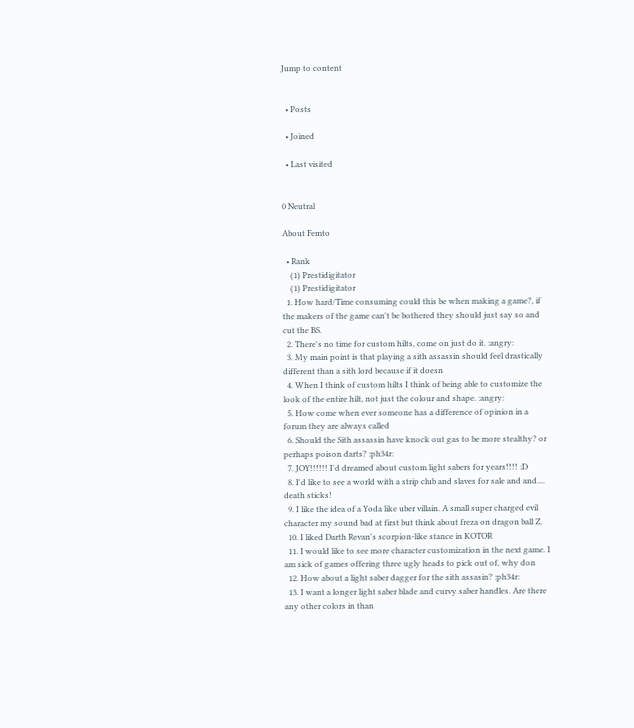Jump to content


  • Posts

  • Joined

  • Last visited


0 Neutral

About Femto

  • Rank
    (1) Prestidigitator
    (1) Prestidigitator
  1. How hard/Time consuming could this be when making a game?, if the makers of the game can't be bothered they should just say so and cut the BS.
  2. There's no time for custom hilts, come on just do it. :angry:
  3. My main point is that playing a sith assassin should feel drastically different than a sith lord because if it doesn
  4. When I think of custom hilts I think of being able to customize the look of the entire hilt, not just the colour and shape. :angry:
  5. How come when ever someone has a difference of opinion in a forum they are always called
  6. Should the Sith assassin have knock out gas to be more stealthy? or perhaps poison darts? :ph34r:
  7. JOY!!!!!! I'd dreamed about custom light sabers for years!!!! :D
  8. I'd like to see a world with a strip club and slaves for sale and and.... death sticks!
  9. I like the idea of a Yoda like uber villain. A small super charged evil character my sound bad at first but think about freza on dragon ball Z.
  10. I liked Darth Revan's scorpion-like stance in KOTOR
  11. I would like to see more character customization in the next game. I am sick of games offering three ugly heads to pick out of, why don
  12. How about a light saber dagger for the sith assasin? :ph34r:
  13. I want a longer light saber blade and curvy saber handles. Are there any other colors in than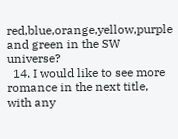red,blue,orange,yellow,purple and green in the SW universe?
  14. I would like to see more romance in the next title, with any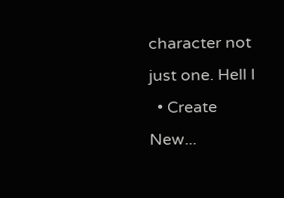character not just one. Hell I
  • Create New...